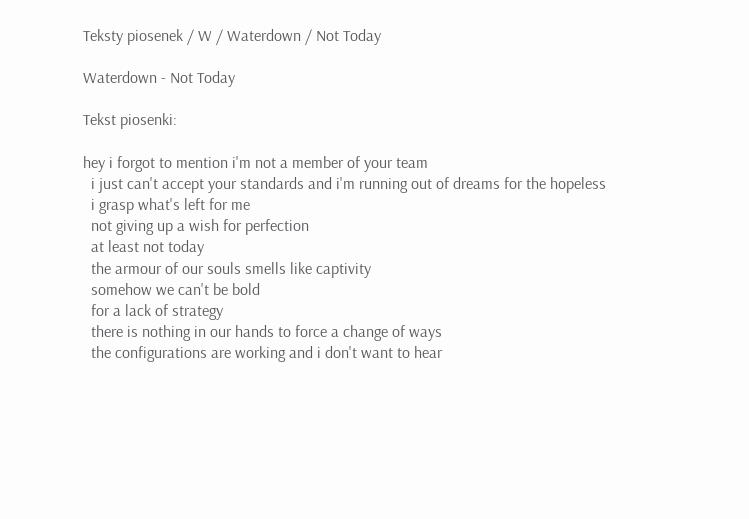Teksty piosenek / W / Waterdown / Not Today

Waterdown - Not Today

Tekst piosenki:

hey i forgot to mention i'm not a member of your team
  i just can't accept your standards and i'm running out of dreams for the hopeless
  i grasp what's left for me
  not giving up a wish for perfection
  at least not today
  the armour of our souls smells like captivity
  somehow we can't be bold
  for a lack of strategy
  there is nothing in our hands to force a change of ways
  the configurations are working and i don't want to hear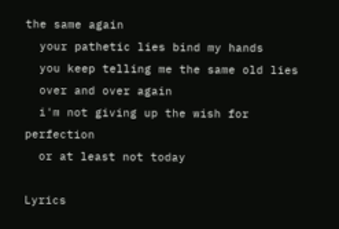the same again
  your pathetic lies bind my hands
  you keep telling me the same old lies
  over and over again
  i'm not giving up the wish for perfection
  or at least not today

Lyrics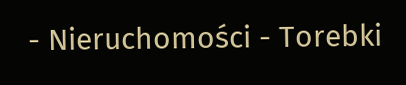- Nieruchomości - Torebki